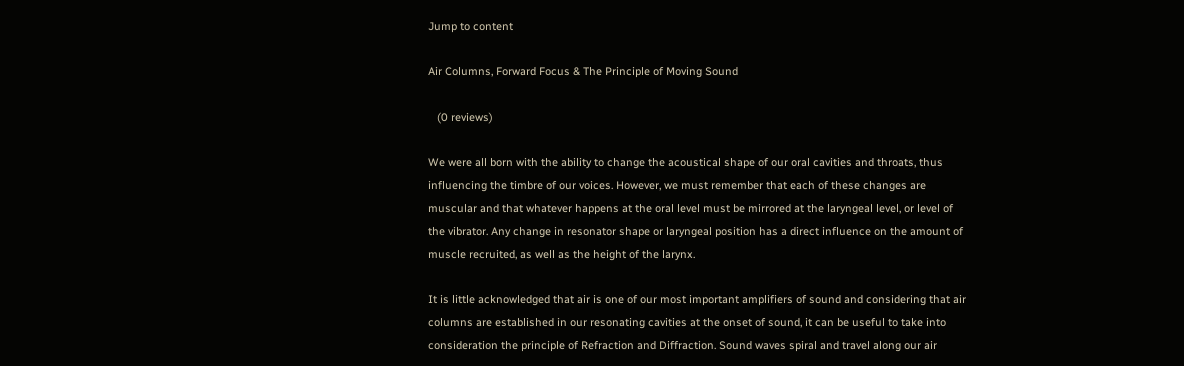Jump to content

Air Columns, Forward Focus & The Principle of Moving Sound

   (0 reviews)

We were all born with the ability to change the acoustical shape of our oral cavities and throats, thus influencing the timbre of our voices. However, we must remember that each of these changes are muscular and that whatever happens at the oral level must be mirrored at the laryngeal level, or level of the vibrator. Any change in resonator shape or laryngeal position has a direct influence on the amount of muscle recruited, as well as the height of the larynx.

It is little acknowledged that air is one of our most important amplifiers of sound and considering that air columns are established in our resonating cavities at the onset of sound, it can be useful to take into consideration the principle of Refraction and Diffraction. Sound waves spiral and travel along our air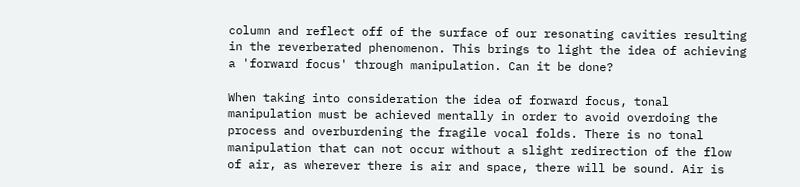column and reflect off of the surface of our resonating cavities resulting in the reverberated phenomenon. This brings to light the idea of achieving a 'forward focus' through manipulation. Can it be done?

When taking into consideration the idea of forward focus, tonal manipulation must be achieved mentally in order to avoid overdoing the process and overburdening the fragile vocal folds. There is no tonal manipulation that can not occur without a slight redirection of the flow of air, as wherever there is air and space, there will be sound. Air is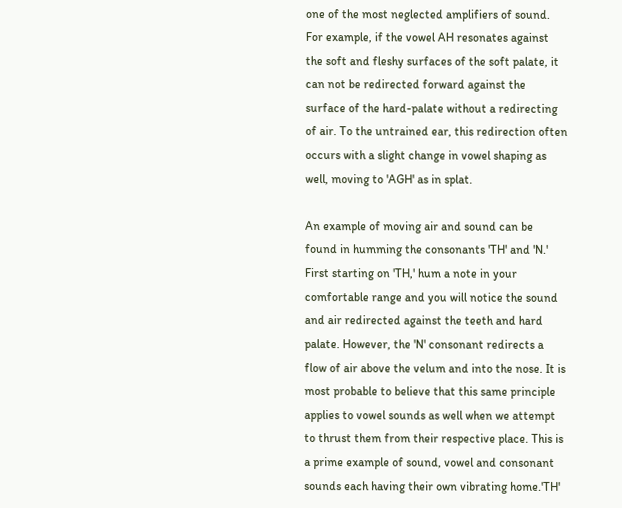one of the most neglected amplifiers of sound. For example, if the vowel AH resonates against the soft and fleshy surfaces of the soft palate, it can not be redirected forward against the surface of the hard-palate without a redirecting of air. To the untrained ear, this redirection often occurs with a slight change in vowel shaping as well, moving to 'AGH' as in splat.

An example of moving air and sound can be found in humming the consonants 'TH' and 'N.' First starting on 'TH,' hum a note in your comfortable range and you will notice the sound and air redirected against the teeth and hard palate. However, the 'N' consonant redirects a flow of air above the velum and into the nose. It is most probable to believe that this same principle applies to vowel sounds as well when we attempt to thrust them from their respective place. This is a prime example of sound, vowel and consonant sounds each having their own vibrating home.'TH'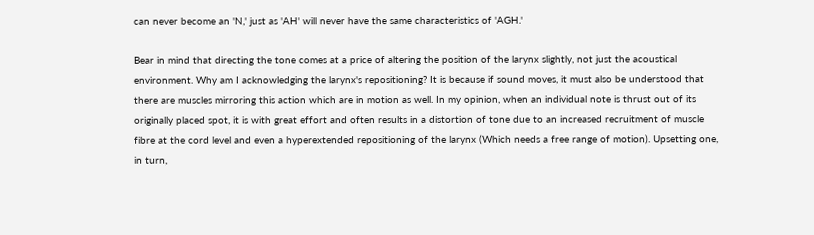can never become an 'N,' just as 'AH' will never have the same characteristics of 'AGH.'

Bear in mind that directing the tone comes at a price of altering the position of the larynx slightly, not just the acoustical environment. Why am I acknowledging the larynx's repositioning? It is because if sound moves, it must also be understood that there are muscles mirroring this action which are in motion as well. In my opinion, when an individual note is thrust out of its originally placed spot, it is with great effort and often results in a distortion of tone due to an increased recruitment of muscle fibre at the cord level and even a hyperextended repositioning of the larynx (Which needs a free range of motion). Upsetting one, in turn,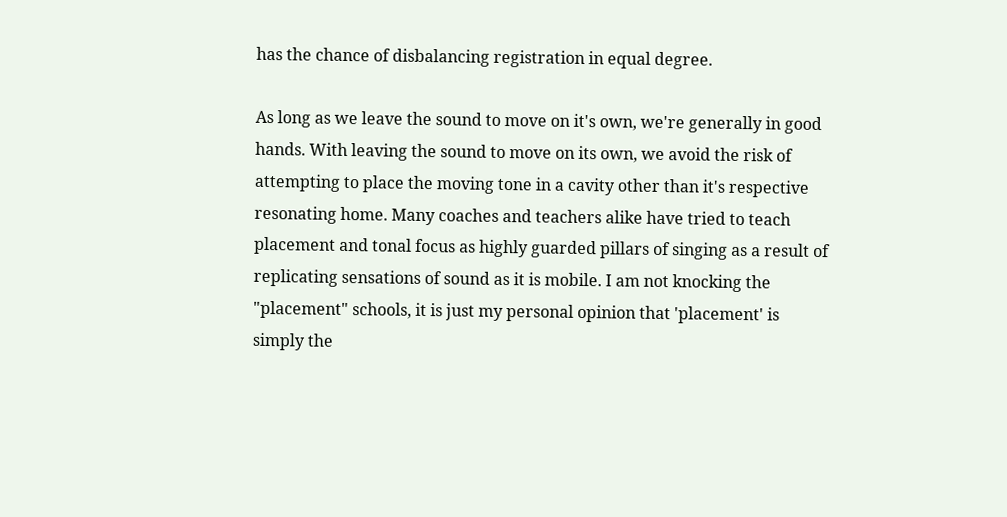has the chance of disbalancing registration in equal degree.

As long as we leave the sound to move on it's own, we're generally in good hands. With leaving the sound to move on its own, we avoid the risk of attempting to place the moving tone in a cavity other than it's respective resonating home. Many coaches and teachers alike have tried to teach placement and tonal focus as highly guarded pillars of singing as a result of replicating sensations of sound as it is mobile. I am not knocking the "placement" schools, it is just my personal opinion that 'placement' is simply the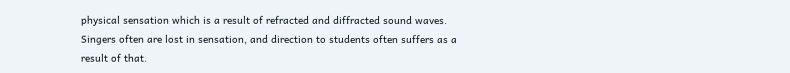physical sensation which is a result of refracted and diffracted sound waves. Singers often are lost in sensation, and direction to students often suffers as a result of that.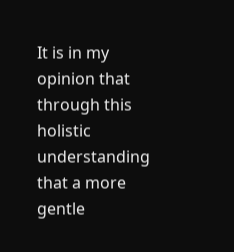It is in my opinion that through this holistic understanding that a more gentle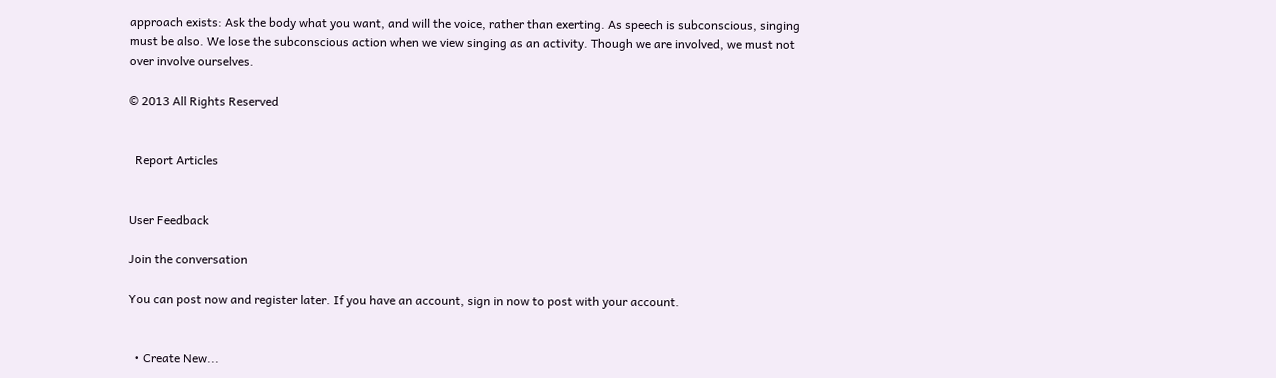approach exists: Ask the body what you want, and will the voice, rather than exerting. As speech is subconscious, singing must be also. We lose the subconscious action when we view singing as an activity. Though we are involved, we must not over involve ourselves.

© 2013 All Rights Reserved


  Report Articles


User Feedback

Join the conversation

You can post now and register later. If you have an account, sign in now to post with your account.


  • Create New...